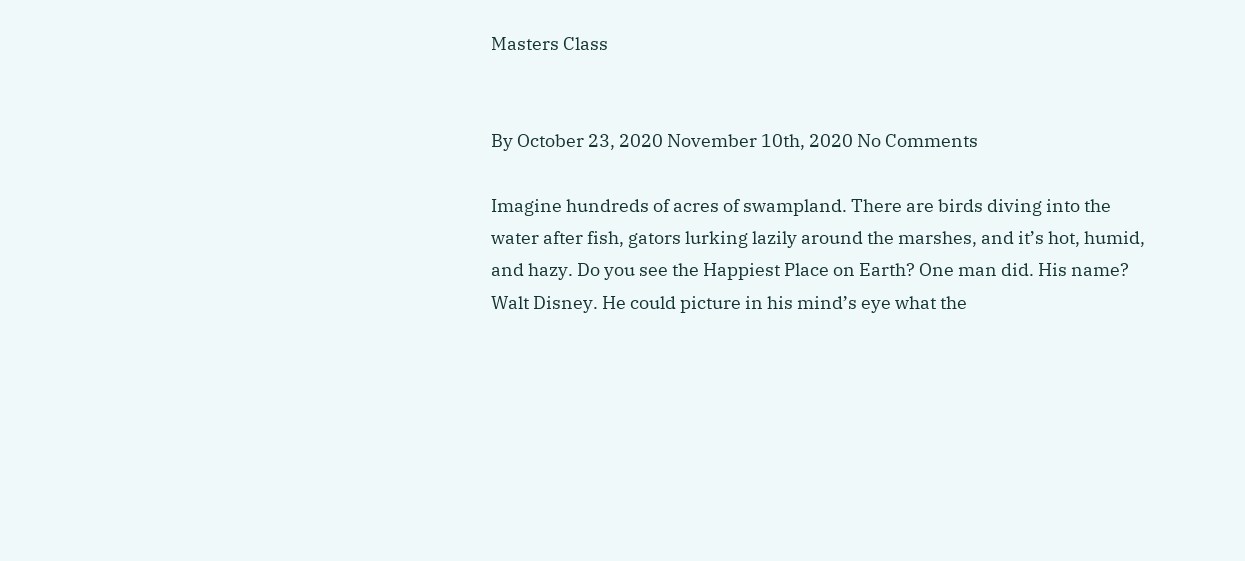Masters Class


By October 23, 2020 November 10th, 2020 No Comments

Imagine hundreds of acres of swampland. There are birds diving into the water after fish, gators lurking lazily around the marshes, and it’s hot, humid, and hazy. Do you see the Happiest Place on Earth? One man did. His name? Walt Disney. He could picture in his mind’s eye what the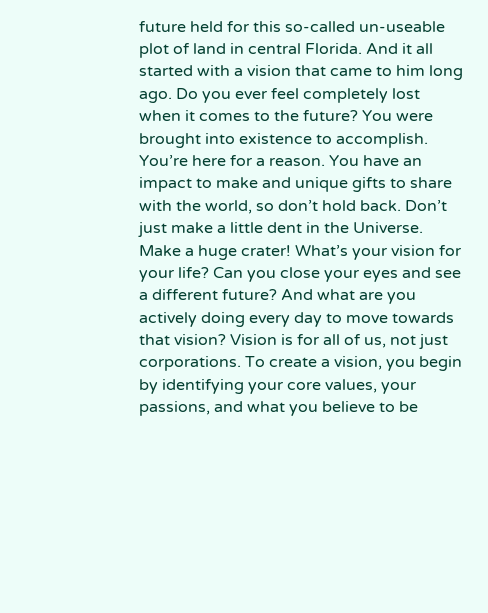future held for this so-called un-useable plot of land in central Florida. And it all started with a vision that came to him long ago. Do you ever feel completely lost when it comes to the future? You were brought into existence to accomplish. You’re here for a reason. You have an impact to make and unique gifts to share with the world, so don’t hold back. Don’t just make a little dent in the Universe. Make a huge crater! What’s your vision for your life? Can you close your eyes and see a different future? And what are you actively doing every day to move towards that vision? Vision is for all of us, not just corporations. To create a vision, you begin by identifying your core values, your passions, and what you believe to be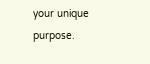your unique purpose.